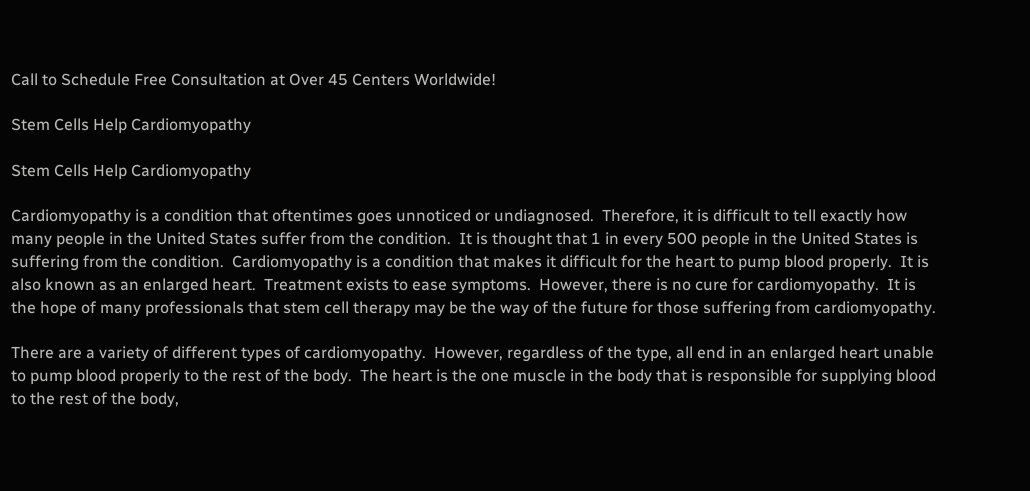Call to Schedule Free Consultation at Over 45 Centers Worldwide!

Stem Cells Help Cardiomyopathy

Stem Cells Help Cardiomyopathy

Cardiomyopathy is a condition that oftentimes goes unnoticed or undiagnosed.  Therefore, it is difficult to tell exactly how many people in the United States suffer from the condition.  It is thought that 1 in every 500 people in the United States is suffering from the condition.  Cardiomyopathy is a condition that makes it difficult for the heart to pump blood properly.  It is also known as an enlarged heart.  Treatment exists to ease symptoms.  However, there is no cure for cardiomyopathy.  It is the hope of many professionals that stem cell therapy may be the way of the future for those suffering from cardiomyopathy.

There are a variety of different types of cardiomyopathy.  However, regardless of the type, all end in an enlarged heart unable to pump blood properly to the rest of the body.  The heart is the one muscle in the body that is responsible for supplying blood to the rest of the body,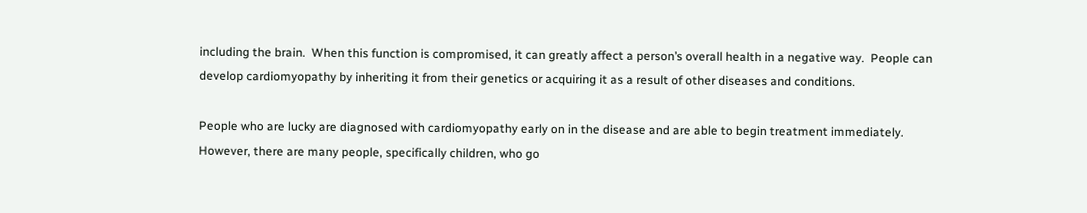including the brain.  When this function is compromised, it can greatly affect a person’s overall health in a negative way.  People can develop cardiomyopathy by inheriting it from their genetics or acquiring it as a result of other diseases and conditions.

People who are lucky are diagnosed with cardiomyopathy early on in the disease and are able to begin treatment immediately.  However, there are many people, specifically children, who go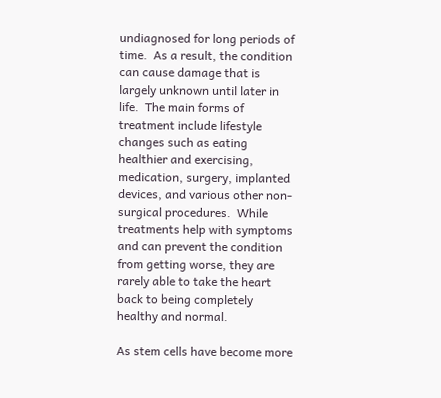undiagnosed for long periods of time.  As a result, the condition can cause damage that is largely unknown until later in life.  The main forms of treatment include lifestyle changes such as eating healthier and exercising, medication, surgery, implanted devices, and various other non-surgical procedures.  While treatments help with symptoms and can prevent the condition from getting worse, they are rarely able to take the heart back to being completely healthy and normal.

As stem cells have become more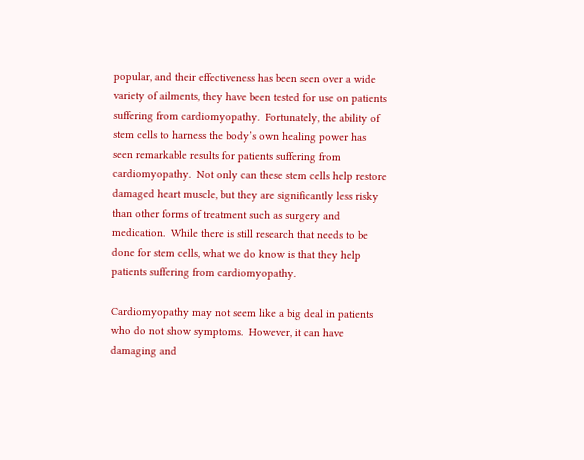popular, and their effectiveness has been seen over a wide variety of ailments, they have been tested for use on patients suffering from cardiomyopathy.  Fortunately, the ability of stem cells to harness the body’s own healing power has seen remarkable results for patients suffering from cardiomyopathy.  Not only can these stem cells help restore damaged heart muscle, but they are significantly less risky than other forms of treatment such as surgery and medication.  While there is still research that needs to be done for stem cells, what we do know is that they help patients suffering from cardiomyopathy.

Cardiomyopathy may not seem like a big deal in patients who do not show symptoms.  However, it can have damaging and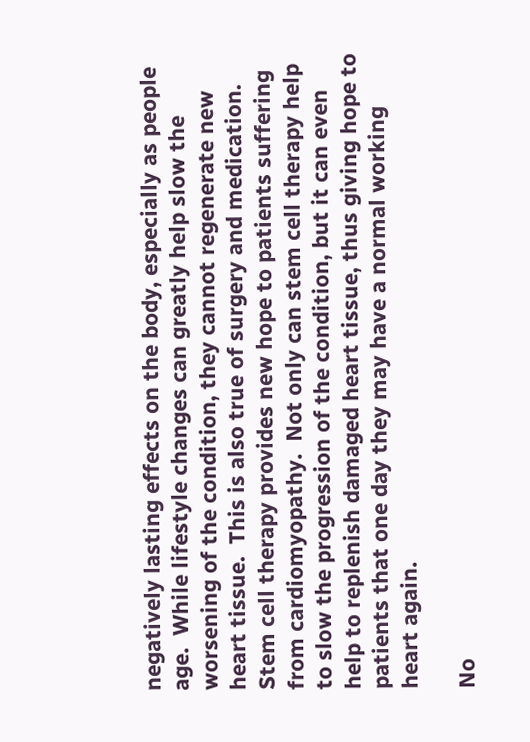negatively lasting effects on the body, especially as people age.  While lifestyle changes can greatly help slow the worsening of the condition, they cannot regenerate new heart tissue.  This is also true of surgery and medication.  Stem cell therapy provides new hope to patients suffering from cardiomyopathy.  Not only can stem cell therapy help to slow the progression of the condition, but it can even help to replenish damaged heart tissue, thus giving hope to patients that one day they may have a normal working heart again.

No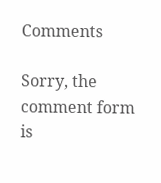Comments

Sorry, the comment form is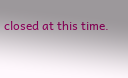closed at this time.